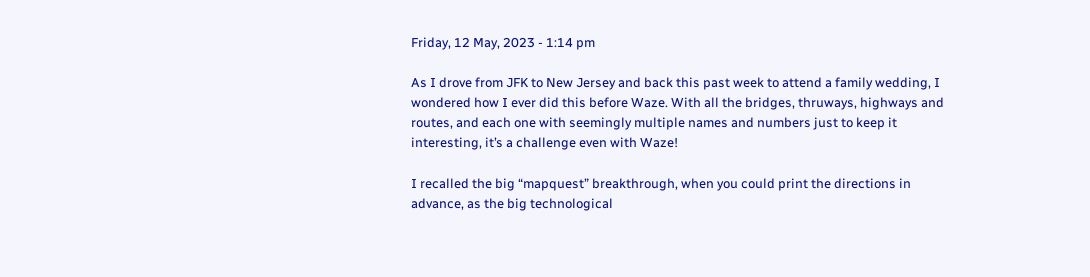Friday, 12 May, 2023 - 1:14 pm

As I drove from JFK to New Jersey and back this past week to attend a family wedding, I wondered how I ever did this before Waze. With all the bridges, thruways, highways and routes, and each one with seemingly multiple names and numbers just to keep it interesting, it’s a challenge even with Waze!

I recalled the big “mapquest” breakthrough, when you could print the directions in advance, as the big technological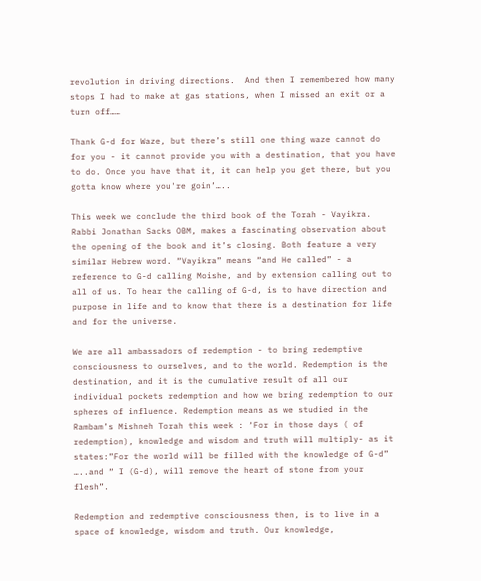revolution in driving directions.  And then I remembered how many stops I had to make at gas stations, when I missed an exit or a turn off……

Thank G-d for Waze, but there’s still one thing waze cannot do for you - it cannot provide you with a destination, that you have to do. Once you have that it, it can help you get there, but you gotta know where you're goin’…..

This week we conclude the third book of the Torah - Vayikra. Rabbi Jonathan Sacks OBM, makes a fascinating observation about the opening of the book and it’s closing. Both feature a very similar Hebrew word. “Vayikra” means “and He called” - a reference to G-d calling Moishe, and by extension calling out to all of us. To hear the calling of G-d, is to have direction and purpose in life and to know that there is a destination for life and for the universe.

We are all ambassadors of redemption - to bring redemptive consciousness to ourselves, and to the world. Redemption is the destination, and it is the cumulative result of all our individual pockets redemption and how we bring redemption to our spheres of influence. Redemption means as we studied in the Rambam’s Mishneh Torah this week : ‘For in those days ( of redemption), knowledge and wisdom and truth will multiply- as it states:”For the world will be filled with the knowledge of G-d” …..and “ I (G-d), will remove the heart of stone from your flesh”.

Redemption and redemptive consciousness then, is to live in a space of knowledge, wisdom and truth. Our knowledge,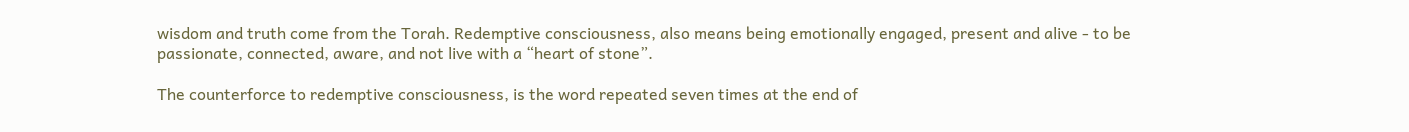wisdom and truth come from the Torah. Redemptive consciousness, also means being emotionally engaged, present and alive - to be passionate, connected, aware, and not live with a “heart of stone”.

The counterforce to redemptive consciousness, is the word repeated seven times at the end of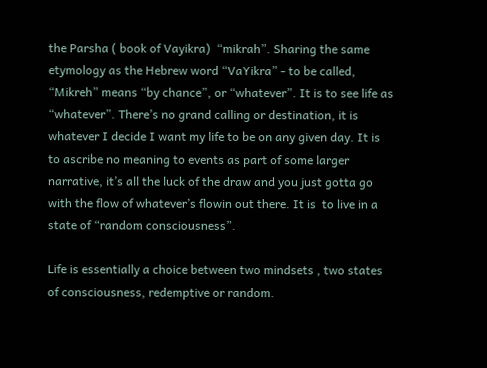the Parsha ( book of Vayikra)  “mikrah”. Sharing the same etymology as the Hebrew word “VaYikra” - to be called, “Mikreh” means “by chance”, or “whatever”. It is to see life as “whatever”. There’s no grand calling or destination, it is whatever I decide I want my life to be on any given day. It is to ascribe no meaning to events as part of some larger narrative, it’s all the luck of the draw and you just gotta go with the flow of whatever’s flowin out there. It is  to live in a state of “random consciousness”.

Life is essentially a choice between two mindsets , two states of consciousness, redemptive or random.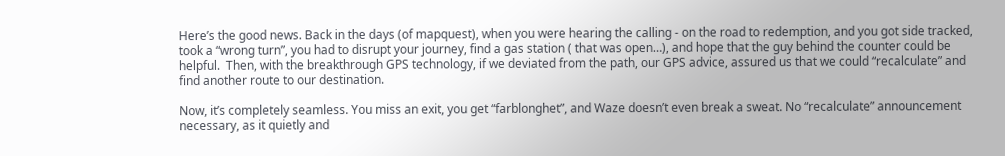Here’s the good news. Back in the days (of mapquest), when you were hearing the calling - on the road to redemption, and you got side tracked, took a “wrong turn”, you had to disrupt your journey, find a gas station ( that was open…), and hope that the guy behind the counter could be helpful.  Then, with the breakthrough GPS technology, if we deviated from the path, our GPS advice, assured us that we could “recalculate” and find another route to our destination.

Now, it’s completely seamless. You miss an exit, you get “farblonghet”, and Waze doesn’t even break a sweat. No “recalculate” announcement necessary, as it quietly and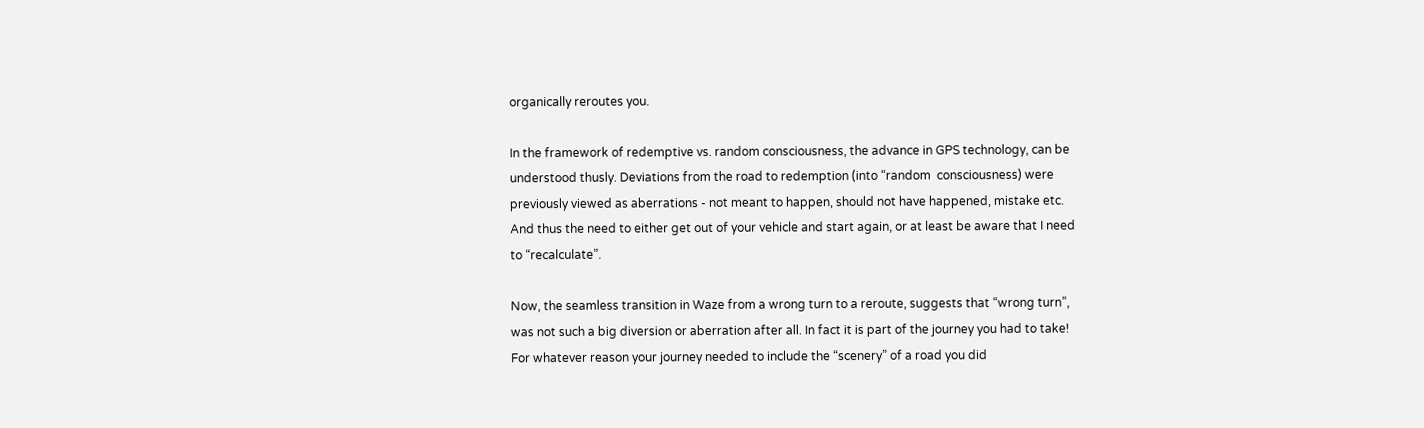organically reroutes you.

In the framework of redemptive vs. random consciousness, the advance in GPS technology, can be understood thusly. Deviations from the road to redemption (into “random  consciousness) were previously viewed as aberrations - not meant to happen, should not have happened, mistake etc. And thus the need to either get out of your vehicle and start again, or at least be aware that I need to “recalculate”.

Now, the seamless transition in Waze from a wrong turn to a reroute, suggests that “wrong turn”, was not such a big diversion or aberration after all. In fact it is part of the journey you had to take! For whatever reason your journey needed to include the “scenery” of a road you did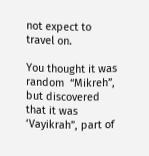not expect to travel on.

You thought it was random  “Mikreh”, but discovered that it was ‘Vayikrah”, part of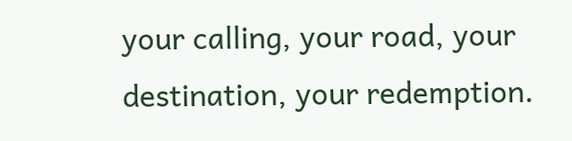your calling, your road, your destination, your redemption.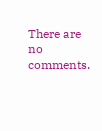There are no comments.